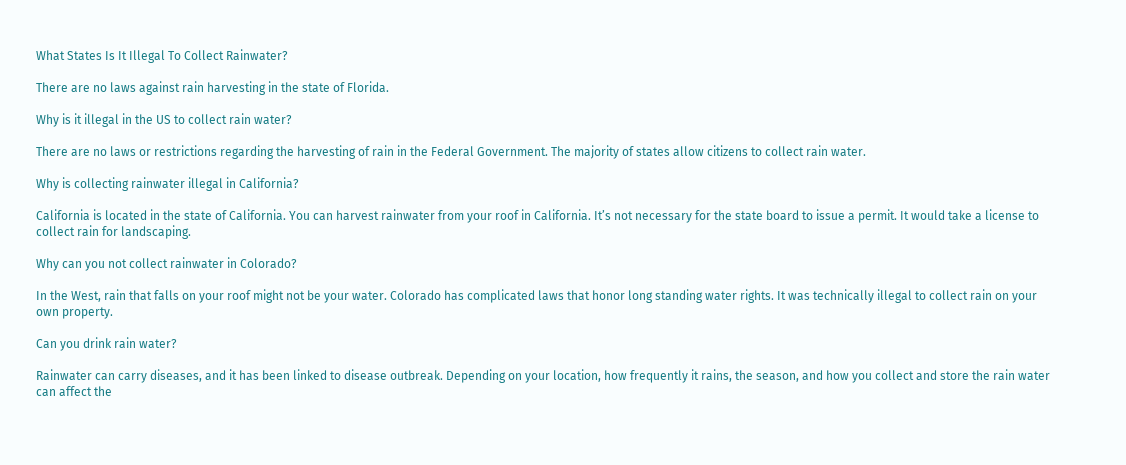What States Is It Illegal To Collect Rainwater?

There are no laws against rain harvesting in the state of Florida.

Why is it illegal in the US to collect rain water?

There are no laws or restrictions regarding the harvesting of rain in the Federal Government. The majority of states allow citizens to collect rain water.

Why is collecting rainwater illegal in California?

California is located in the state of California. You can harvest rainwater from your roof in California. It’s not necessary for the state board to issue a permit. It would take a license to collect rain for landscaping.

Why can you not collect rainwater in Colorado?

In the West, rain that falls on your roof might not be your water. Colorado has complicated laws that honor long standing water rights. It was technically illegal to collect rain on your own property.

Can you drink rain water?

Rainwater can carry diseases, and it has been linked to disease outbreak. Depending on your location, how frequently it rains, the season, and how you collect and store the rain water can affect the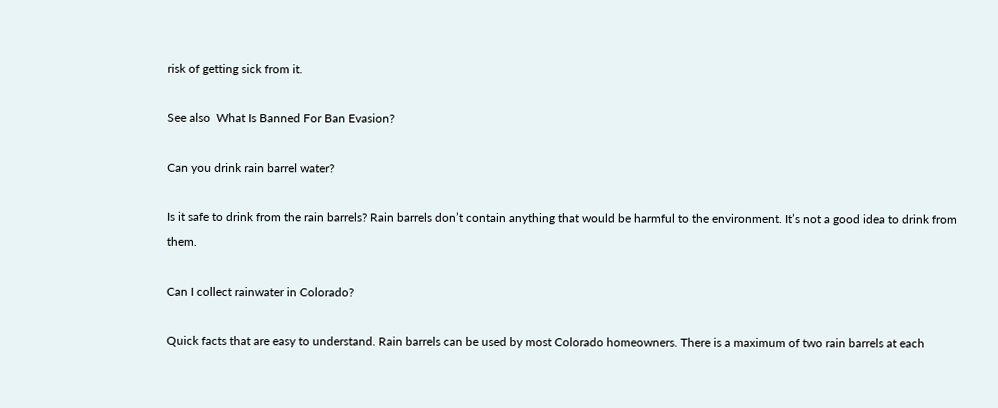risk of getting sick from it.

See also  What Is Banned For Ban Evasion?

Can you drink rain barrel water?

Is it safe to drink from the rain barrels? Rain barrels don’t contain anything that would be harmful to the environment. It’s not a good idea to drink from them.

Can I collect rainwater in Colorado?

Quick facts that are easy to understand. Rain barrels can be used by most Colorado homeowners. There is a maximum of two rain barrels at each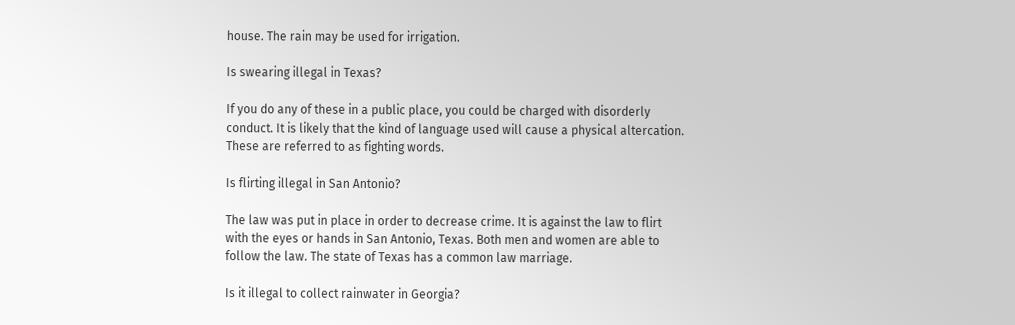house. The rain may be used for irrigation.

Is swearing illegal in Texas?

If you do any of these in a public place, you could be charged with disorderly conduct. It is likely that the kind of language used will cause a physical altercation. These are referred to as fighting words.

Is flirting illegal in San Antonio?

The law was put in place in order to decrease crime. It is against the law to flirt with the eyes or hands in San Antonio, Texas. Both men and women are able to follow the law. The state of Texas has a common law marriage.

Is it illegal to collect rainwater in Georgia?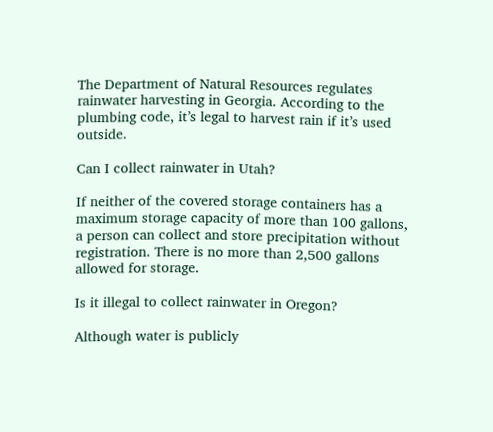The Department of Natural Resources regulates rainwater harvesting in Georgia. According to the plumbing code, it’s legal to harvest rain if it’s used outside.

Can I collect rainwater in Utah?

If neither of the covered storage containers has a maximum storage capacity of more than 100 gallons, a person can collect and store precipitation without registration. There is no more than 2,500 gallons allowed for storage.

Is it illegal to collect rainwater in Oregon?

Although water is publicly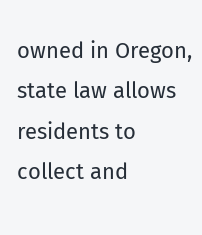owned in Oregon, state law allows residents to collect and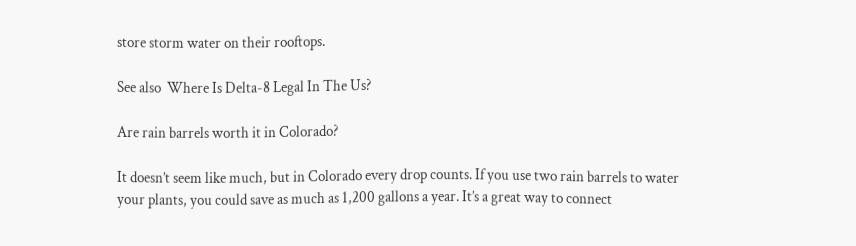store storm water on their rooftops.

See also  Where Is Delta-8 Legal In The Us?

Are rain barrels worth it in Colorado?

It doesn’t seem like much, but in Colorado every drop counts. If you use two rain barrels to water your plants, you could save as much as 1,200 gallons a year. It’s a great way to connect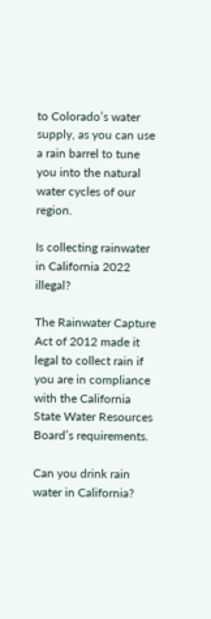to Colorado’s water supply, as you can use a rain barrel to tune you into the natural water cycles of our region.

Is collecting rainwater in California 2022 illegal?

The Rainwater Capture Act of 2012 made it legal to collect rain if you are in compliance with the California State Water Resources Board’s requirements.

Can you drink rain water in California?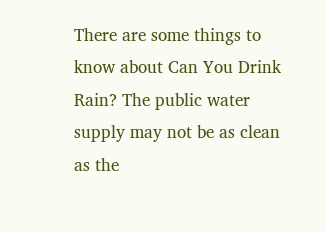There are some things to know about Can You Drink Rain? The public water supply may not be as clean as the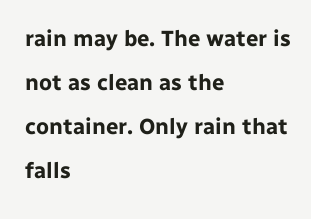rain may be. The water is not as clean as the container. Only rain that falls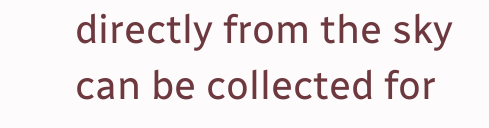directly from the sky can be collected for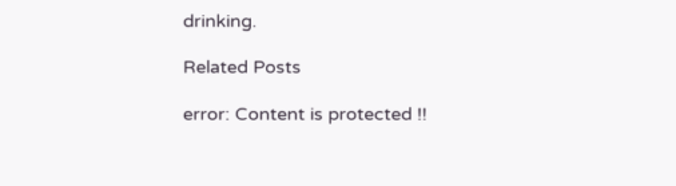drinking.

Related Posts

error: Content is protected !!